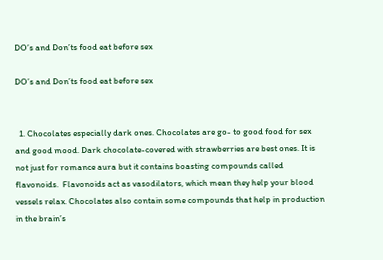DO’s and Don’ts food eat before sex

DO’s and Don’ts food eat before sex


  1. Chocolates especially dark ones. Chocolates are go- to good food for sex and good mood. Dark chocolate-covered with strawberries are best ones. It is not just for romance aura but it contains boasting compounds called flavonoids.  Flavonoids act as vasodilators, which mean they help your blood vessels relax. Chocolates also contain some compounds that help in production in the brain’s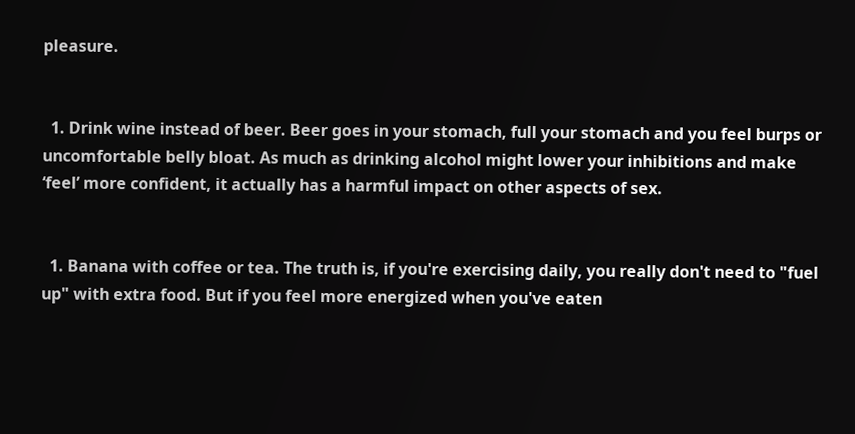pleasure.


  1. Drink wine instead of beer. Beer goes in your stomach, full your stomach and you feel burps or uncomfortable belly bloat. As much as drinking alcohol might lower your inhibitions and make ‘feel’ more confident, it actually has a harmful impact on other aspects of sex.


  1. Banana with coffee or tea. The truth is, if you're exercising daily, you really don't need to "fuel up" with extra food. But if you feel more energized when you've eaten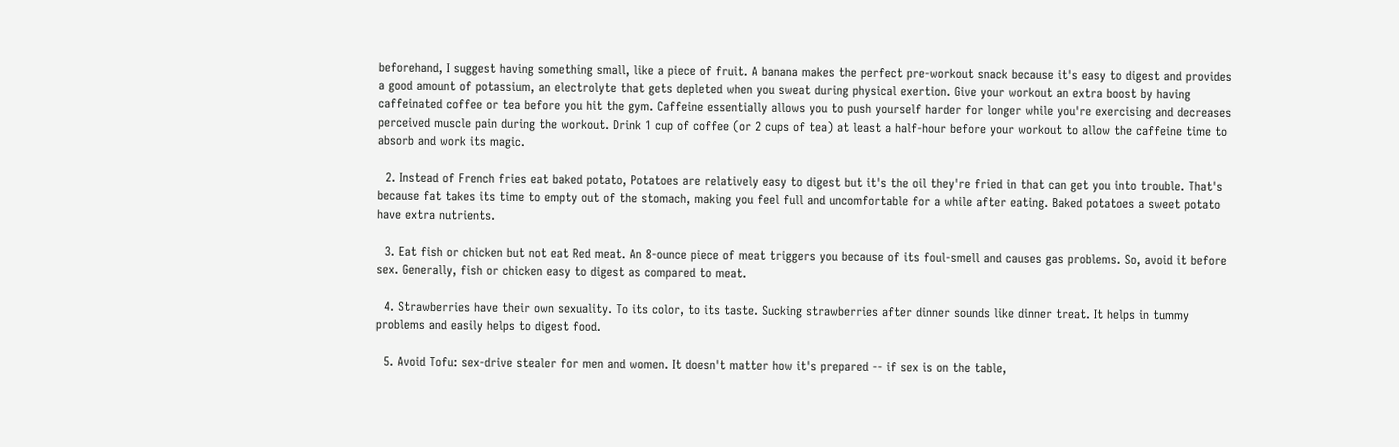beforehand, I suggest having something small, like a piece of fruit. A banana makes the perfect pre-workout snack because it's easy to digest and provides a good amount of potassium, an electrolyte that gets depleted when you sweat during physical exertion. Give your workout an extra boost by having caffeinated coffee or tea before you hit the gym. Caffeine essentially allows you to push yourself harder for longer while you're exercising and decreases perceived muscle pain during the workout. Drink 1 cup of coffee (or 2 cups of tea) at least a half-hour before your workout to allow the caffeine time to absorb and work its magic.

  2. Instead of French fries eat baked potato, Potatoes are relatively easy to digest but it's the oil they're fried in that can get you into trouble. That's because fat takes its time to empty out of the stomach, making you feel full and uncomfortable for a while after eating. Baked potatoes a sweet potato have extra nutrients.

  3. Eat fish or chicken but not eat Red meat. An 8-ounce piece of meat triggers you because of its foul-smell and causes gas problems. So, avoid it before sex. Generally, fish or chicken easy to digest as compared to meat.

  4. Strawberries have their own sexuality. To its color, to its taste. Sucking strawberries after dinner sounds like dinner treat. It helps in tummy problems and easily helps to digest food.

  5. Avoid Tofu: sex-drive stealer for men and women. It doesn't matter how it's prepared -- if sex is on the table,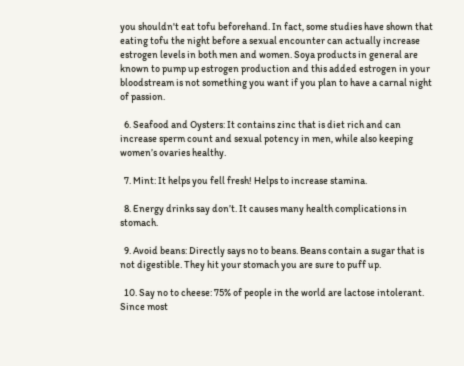you shouldn't eat tofu beforehand. In fact, some studies have shown that eating tofu the night before a sexual encounter can actually increase estrogen levels in both men and women. Soya products in general are known to pump up estrogen production and this added estrogen in your bloodstream is not something you want if you plan to have a carnal night of passion.

  6. Seafood and Oysters: It contains zinc that is diet rich and can increase sperm count and sexual potency in men, while also keeping women’s ovaries healthy.

  7. Mint: It helps you fell fresh! Helps to increase stamina.

  8. Energy drinks say don’t. It causes many health complications in stomach.

  9. Avoid beans: Directly says no to beans. Beans contain a sugar that is not digestible. They hit your stomach you are sure to puff up.

  10. Say no to cheese: 75% of people in the world are lactose intolerant. Since most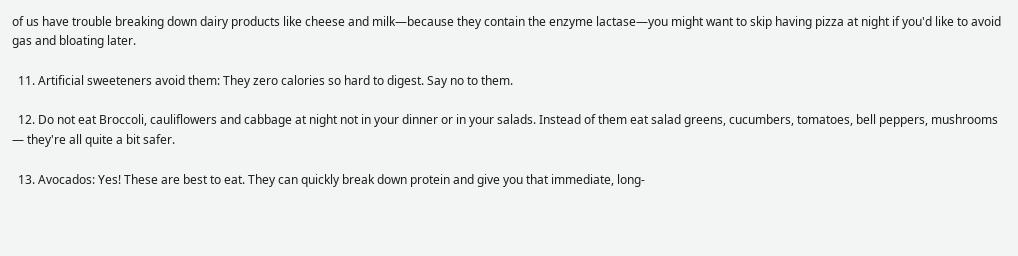of us have trouble breaking down dairy products like cheese and milk—because they contain the enzyme lactase—you might want to skip having pizza at night if you'd like to avoid gas and bloating later.

  11. Artificial sweeteners avoid them: They zero calories so hard to digest. Say no to them.

  12. Do not eat Broccoli, cauliflowers and cabbage at night not in your dinner or in your salads. Instead of them eat salad greens, cucumbers, tomatoes, bell peppers, mushrooms — they're all quite a bit safer.

  13. Avocados: Yes! These are best to eat. They can quickly break down protein and give you that immediate, long-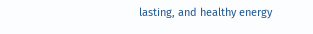lasting, and healthy energy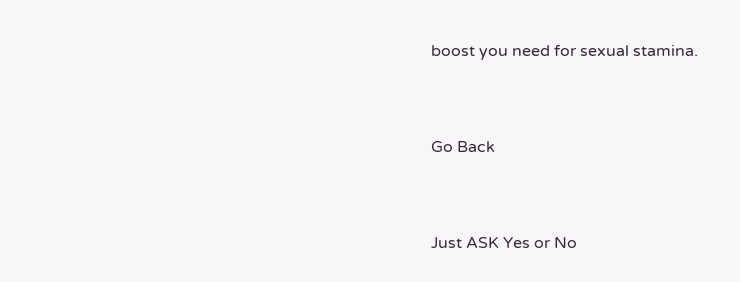boost you need for sexual stamina.


Go Back


Just ASK Yes or No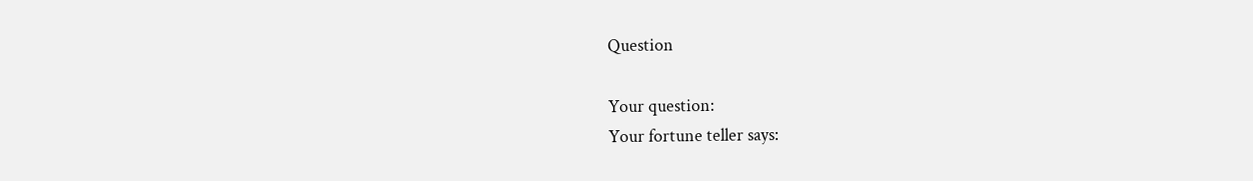Question

Your question:
Your fortune teller says: